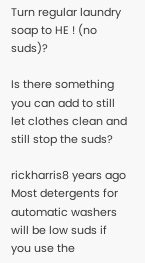Turn regular laundry soap to HE ! (no suds)?

Is there something you can add to still let clothes clean and still stop the suds?

rickharris8 years ago
Most detergents for automatic washers will be low suds if you use the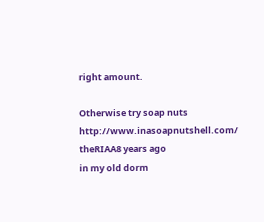right amount.

Otherwise try soap nuts http://www.inasoapnutshell.com/
theRIAA8 years ago
in my old dorm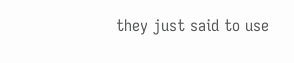they just said to use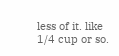less of it. like 1/4 cup or so.